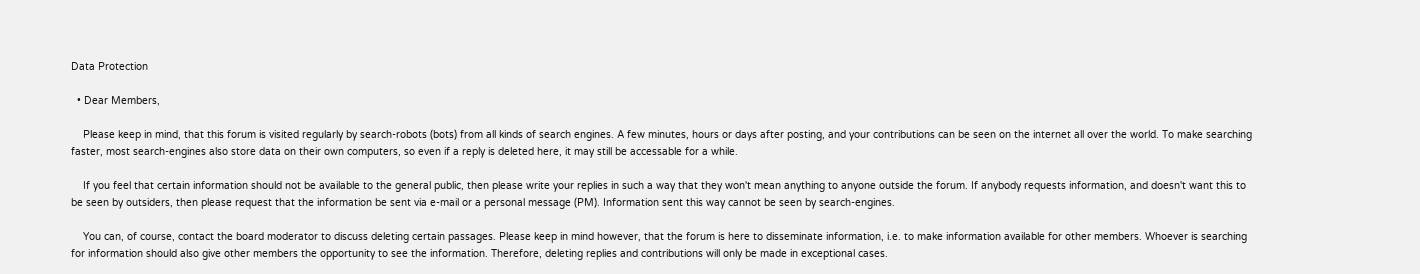Data Protection

  • Dear Members,

    Please keep in mind, that this forum is visited regularly by search-robots (bots) from all kinds of search engines. A few minutes, hours or days after posting, and your contributions can be seen on the internet all over the world. To make searching faster, most search-engines also store data on their own computers, so even if a reply is deleted here, it may still be accessable for a while.

    If you feel that certain information should not be available to the general public, then please write your replies in such a way that they won't mean anything to anyone outside the forum. If anybody requests information, and doesn't want this to be seen by outsiders, then please request that the information be sent via e-mail or a personal message (PM). Information sent this way cannot be seen by search-engines.

    You can, of course, contact the board moderator to discuss deleting certain passages. Please keep in mind however, that the forum is here to disseminate information, i.e. to make information available for other members. Whoever is searching for information should also give other members the opportunity to see the information. Therefore, deleting replies and contributions will only be made in exceptional cases.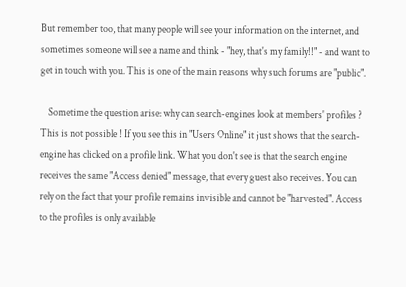But remember too, that many people will see your information on the internet, and sometimes someone will see a name and think - "hey, that's my family!!" - and want to get in touch with you. This is one of the main reasons why such forums are "public".

    Sometime the question arise: why can search-engines look at members' profiles ? This is not possible ! If you see this in "Users Online" it just shows that the search-engine has clicked on a profile link. What you don't see is that the search engine receives the same "Access denied" message, that every guest also receives. You can rely on the fact that your profile remains invisible and cannot be "harvested". Access to the profiles is only available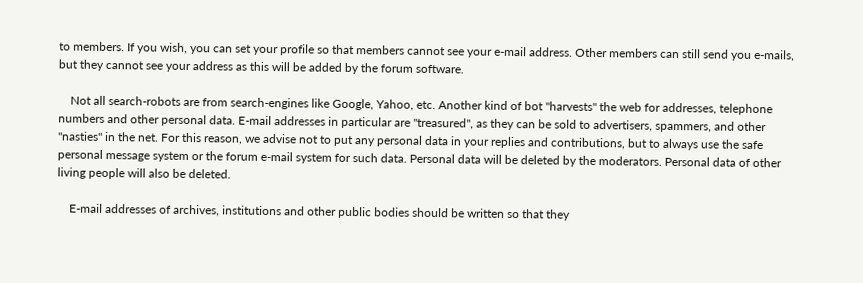to members. If you wish, you can set your profile so that members cannot see your e-mail address. Other members can still send you e-mails, but they cannot see your address as this will be added by the forum software.

    Not all search-robots are from search-engines like Google, Yahoo, etc. Another kind of bot "harvests" the web for addresses, telephone numbers and other personal data. E-mail addresses in particular are "treasured", as they can be sold to advertisers, spammers, and other "nasties" in the net. For this reason, we advise not to put any personal data in your replies and contributions, but to always use the safe personal message system or the forum e-mail system for such data. Personal data will be deleted by the moderators. Personal data of other living people will also be deleted.

    E-mail addresses of archives, institutions and other public bodies should be written so that they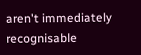aren't immediately recognisable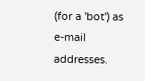(for a 'bot') as e-mail addresses.